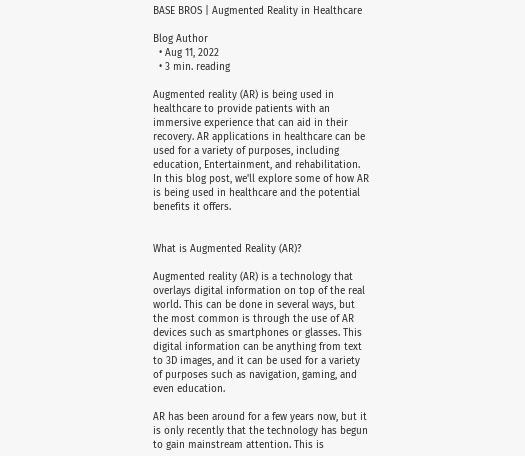BASE BROS | Augmented Reality in Healthcare

Blog Author
  • Aug 11, 2022
  • 3 min. reading

Augmented reality (AR) is being used in healthcare to provide patients with an immersive experience that can aid in their recovery. AR applications in healthcare can be used for a variety of purposes, including education, Entertainment, and rehabilitation. In this blog post, we'll explore some of how AR is being used in healthcare and the potential benefits it offers.


What is Augmented Reality (AR)?

Augmented reality (AR) is a technology that overlays digital information on top of the real world. This can be done in several ways, but the most common is through the use of AR devices such as smartphones or glasses. This digital information can be anything from text to 3D images, and it can be used for a variety of purposes such as navigation, gaming, and even education.

AR has been around for a few years now, but it is only recently that the technology has begun to gain mainstream attention. This is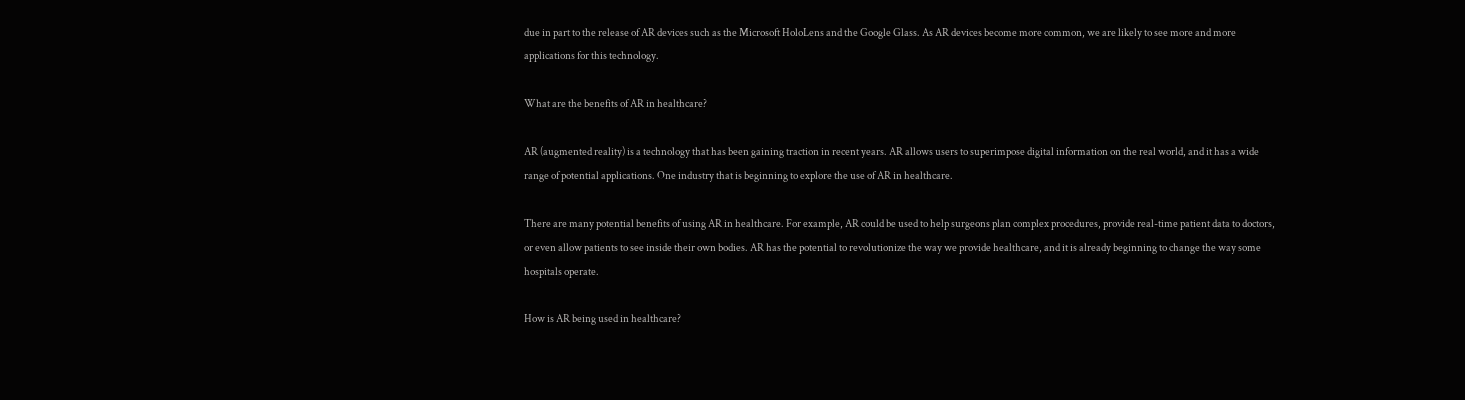due in part to the release of AR devices such as the Microsoft HoloLens and the Google Glass. As AR devices become more common, we are likely to see more and more applications for this technology.

What are the benefits of AR in healthcare?

AR (augmented reality) is a technology that has been gaining traction in recent years. AR allows users to superimpose digital information on the real world, and it has a wide range of potential applications. One industry that is beginning to explore the use of AR in healthcare.

There are many potential benefits of using AR in healthcare. For example, AR could be used to help surgeons plan complex procedures, provide real-time patient data to doctors, or even allow patients to see inside their own bodies. AR has the potential to revolutionize the way we provide healthcare, and it is already beginning to change the way some hospitals operate.

How is AR being used in healthcare?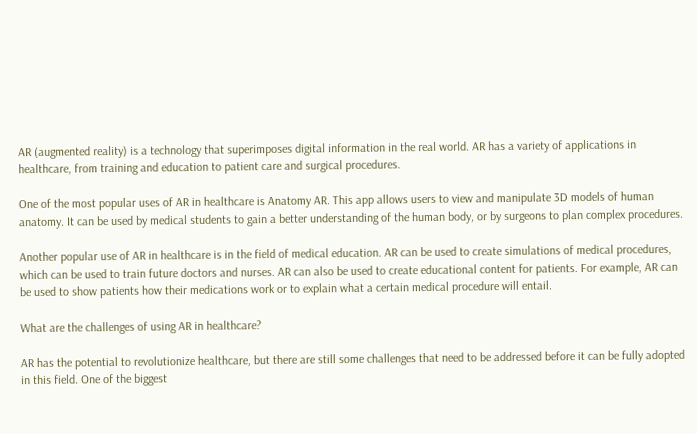AR (augmented reality) is a technology that superimposes digital information in the real world. AR has a variety of applications in healthcare, from training and education to patient care and surgical procedures.

One of the most popular uses of AR in healthcare is Anatomy AR. This app allows users to view and manipulate 3D models of human anatomy. It can be used by medical students to gain a better understanding of the human body, or by surgeons to plan complex procedures.

Another popular use of AR in healthcare is in the field of medical education. AR can be used to create simulations of medical procedures, which can be used to train future doctors and nurses. AR can also be used to create educational content for patients. For example, AR can be used to show patients how their medications work or to explain what a certain medical procedure will entail.

What are the challenges of using AR in healthcare?

AR has the potential to revolutionize healthcare, but there are still some challenges that need to be addressed before it can be fully adopted in this field. One of the biggest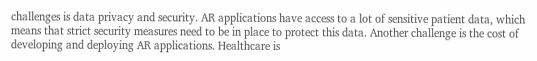challenges is data privacy and security. AR applications have access to a lot of sensitive patient data, which means that strict security measures need to be in place to protect this data. Another challenge is the cost of developing and deploying AR applications. Healthcare is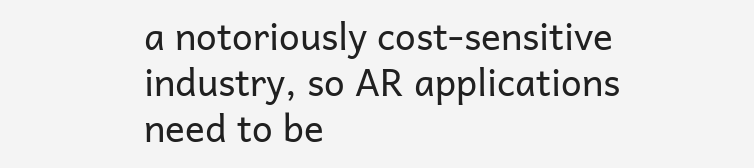a notoriously cost-sensitive industry, so AR applications need to be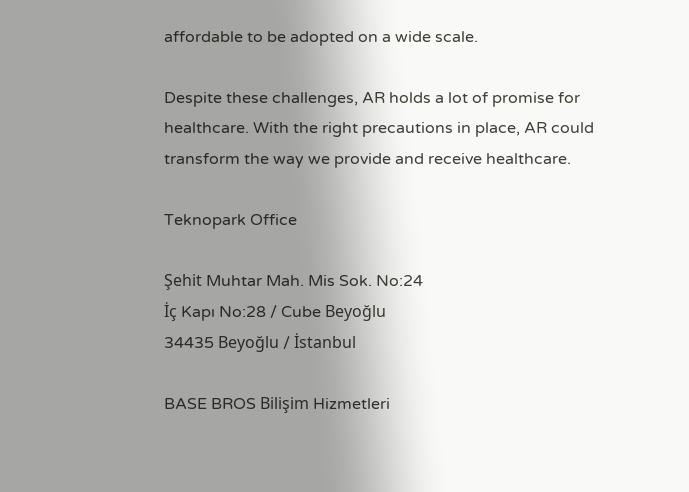affordable to be adopted on a wide scale.

Despite these challenges, AR holds a lot of promise for healthcare. With the right precautions in place, AR could transform the way we provide and receive healthcare.

Teknopark Office

Şehit Muhtar Mah. Mis Sok. No:24
İç Kapı No:28 / Cube Beyoğlu
34435 Beyoğlu / İstanbul

BASE BROS Bilişim Hizmetleri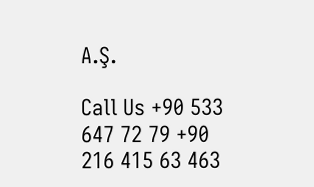A.Ş.

Call Us +90 533 647 72 79 +90 216 415 63 463